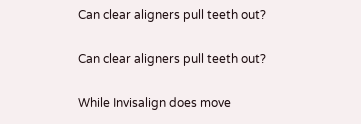Can clear aligners pull teeth out?

Can clear aligners pull teeth out?

While Invisalign does move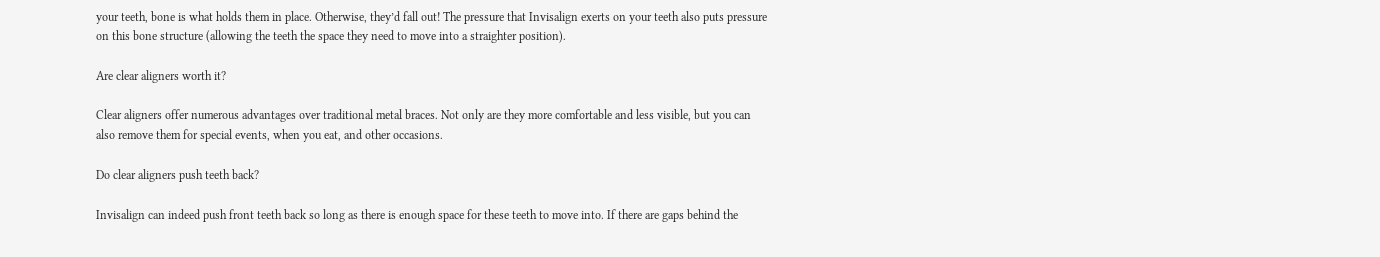your teeth, bone is what holds them in place. Otherwise, they’d fall out! The pressure that Invisalign exerts on your teeth also puts pressure on this bone structure (allowing the teeth the space they need to move into a straighter position).

Are clear aligners worth it?

Clear aligners offer numerous advantages over traditional metal braces. Not only are they more comfortable and less visible, but you can also remove them for special events, when you eat, and other occasions.

Do clear aligners push teeth back?

Invisalign can indeed push front teeth back so long as there is enough space for these teeth to move into. If there are gaps behind the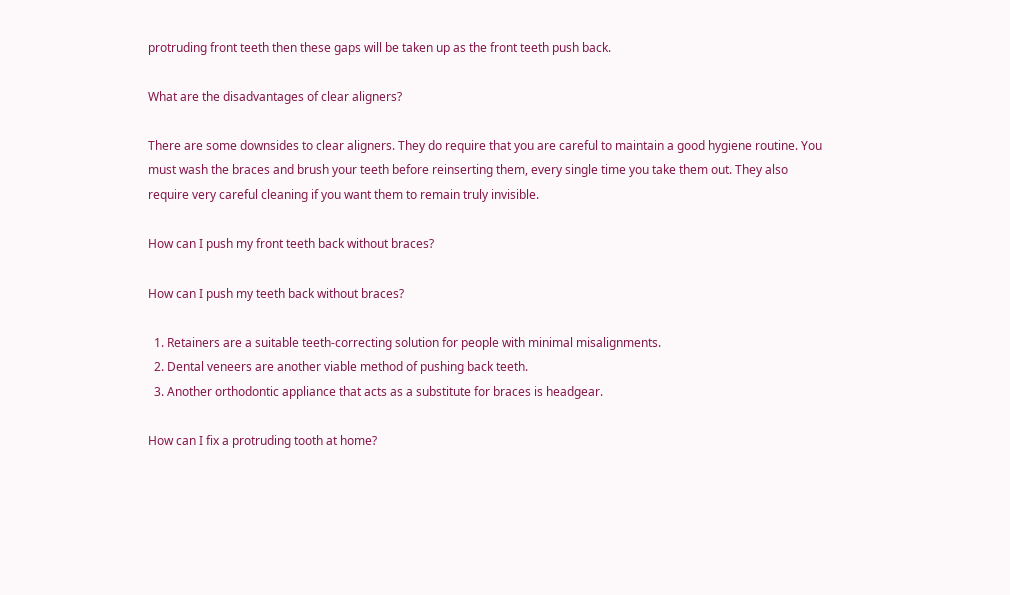protruding front teeth then these gaps will be taken up as the front teeth push back.

What are the disadvantages of clear aligners?

There are some downsides to clear aligners. They do require that you are careful to maintain a good hygiene routine. You must wash the braces and brush your teeth before reinserting them, every single time you take them out. They also require very careful cleaning if you want them to remain truly invisible.

How can I push my front teeth back without braces?

How can I push my teeth back without braces?

  1. Retainers are a suitable teeth-correcting solution for people with minimal misalignments.
  2. Dental veneers are another viable method of pushing back teeth.
  3. Another orthodontic appliance that acts as a substitute for braces is headgear.

How can I fix a protruding tooth at home?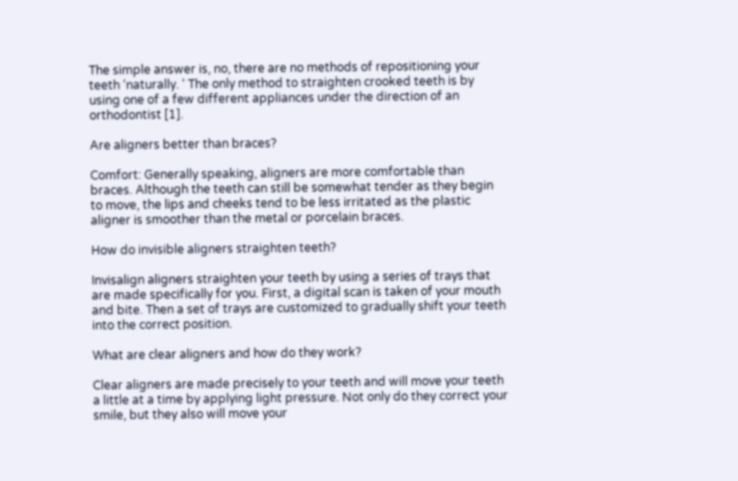The simple answer is, no, there are no methods of repositioning your teeth ‘naturally. ‘ The only method to straighten crooked teeth is by using one of a few different appliances under the direction of an orthodontist [1].

Are aligners better than braces?

Comfort: Generally speaking, aligners are more comfortable than braces. Although the teeth can still be somewhat tender as they begin to move, the lips and cheeks tend to be less irritated as the plastic aligner is smoother than the metal or porcelain braces.

How do invisible aligners straighten teeth?

Invisalign aligners straighten your teeth by using a series of trays that are made specifically for you. First, a digital scan is taken of your mouth and bite. Then a set of trays are customized to gradually shift your teeth into the correct position.

What are clear aligners and how do they work?

Clear aligners are made precisely to your teeth and will move your teeth a little at a time by applying light pressure. Not only do they correct your smile, but they also will move your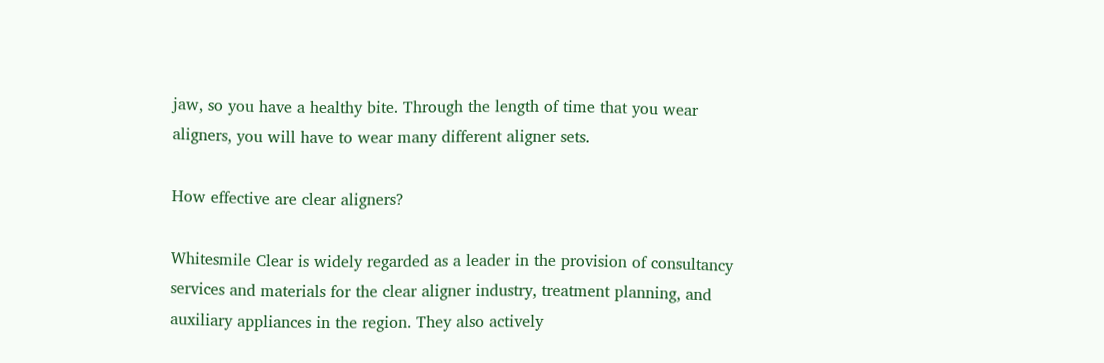jaw, so you have a healthy bite. Through the length of time that you wear aligners, you will have to wear many different aligner sets.

How effective are clear aligners?

Whitesmile Clear is widely regarded as a leader in the provision of consultancy services and materials for the clear aligner industry, treatment planning, and auxiliary appliances in the region. They also actively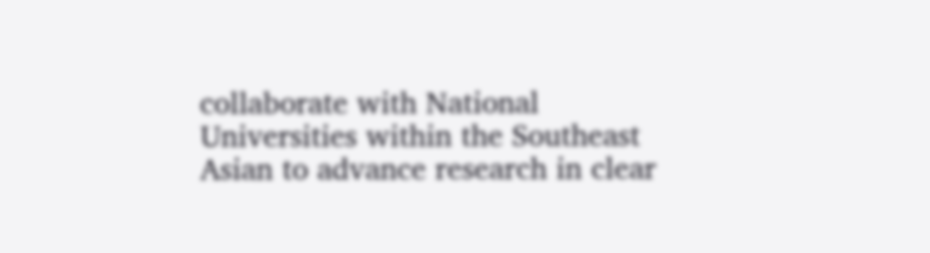collaborate with National Universities within the Southeast Asian to advance research in clear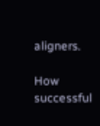aligners.

How successful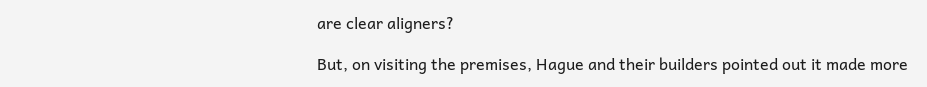are clear aligners?

But, on visiting the premises, Hague and their builders pointed out it made more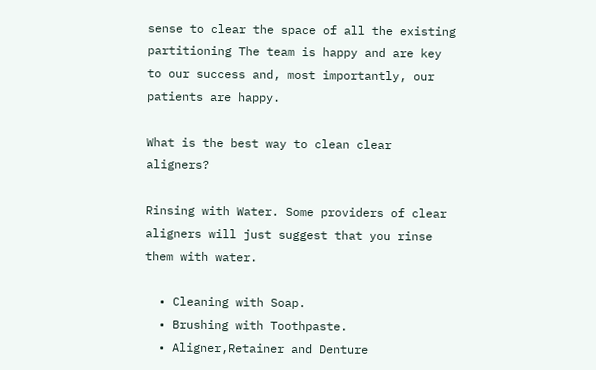sense to clear the space of all the existing partitioning The team is happy and are key to our success and, most importantly, our patients are happy.

What is the best way to clean clear aligners?

Rinsing with Water. Some providers of clear aligners will just suggest that you rinse them with water.

  • Cleaning with Soap.
  • Brushing with Toothpaste.
  • Aligner,Retainer and Denture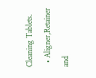Cleaning Tablets.
  • Aligner,Retainer and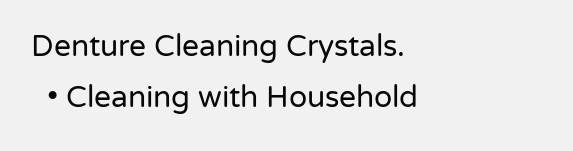Denture Cleaning Crystals.
  • Cleaning with Household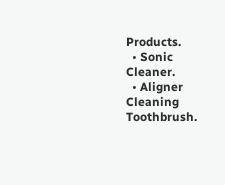Products.
  • Sonic Cleaner.
  • Aligner Cleaning Toothbrush.